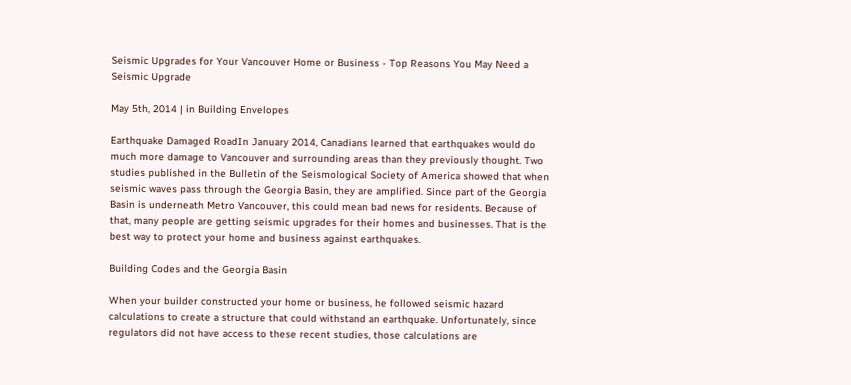Seismic Upgrades for Your Vancouver Home or Business - Top Reasons You May Need a Seismic Upgrade

May 5th, 2014 | in Building Envelopes

Earthquake Damaged RoadIn January 2014, Canadians learned that earthquakes would do much more damage to Vancouver and surrounding areas than they previously thought. Two studies published in the Bulletin of the Seismological Society of America showed that when seismic waves pass through the Georgia Basin, they are amplified. Since part of the Georgia Basin is underneath Metro Vancouver, this could mean bad news for residents. Because of that, many people are getting seismic upgrades for their homes and businesses. That is the best way to protect your home and business against earthquakes.

Building Codes and the Georgia Basin

When your builder constructed your home or business, he followed seismic hazard calculations to create a structure that could withstand an earthquake. Unfortunately, since regulators did not have access to these recent studies, those calculations are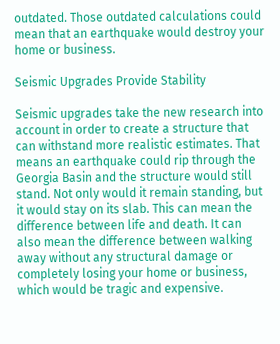outdated. Those outdated calculations could mean that an earthquake would destroy your home or business.

Seismic Upgrades Provide Stability

Seismic upgrades take the new research into account in order to create a structure that can withstand more realistic estimates. That means an earthquake could rip through the Georgia Basin and the structure would still stand. Not only would it remain standing, but it would stay on its slab. This can mean the difference between life and death. It can also mean the difference between walking away without any structural damage or completely losing your home or business, which would be tragic and expensive.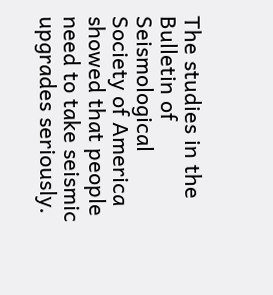The studies in the Bulletin of Seismological Society of America showed that people need to take seismic upgrades seriously.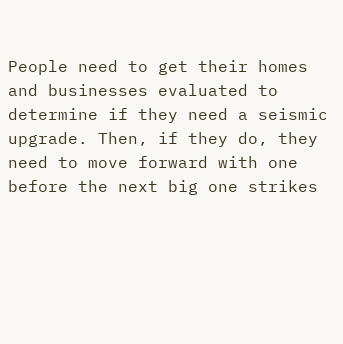People need to get their homes and businesses evaluated to determine if they need a seismic upgrade. Then, if they do, they need to move forward with one before the next big one strikes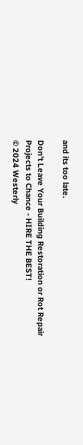and its too late.

Don’t Leave Your Building Restoration or Rot Repair Projects to Chance ‐ HIRE THE BEST!
© 2024 Westerly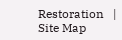Restoration   |   Site Map